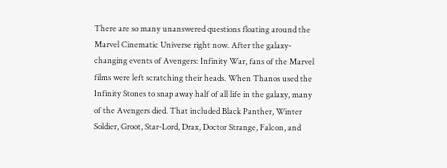There are so many unanswered questions floating around the Marvel Cinematic Universe right now. After the galaxy-changing events of Avengers: Infinity War, fans of the Marvel films were left scratching their heads. When Thanos used the Infinity Stones to snap away half of all life in the galaxy, many of the Avengers died. That included Black Panther, Winter Soldier, Groot, Star-Lord, Drax, Doctor Strange, Falcon, and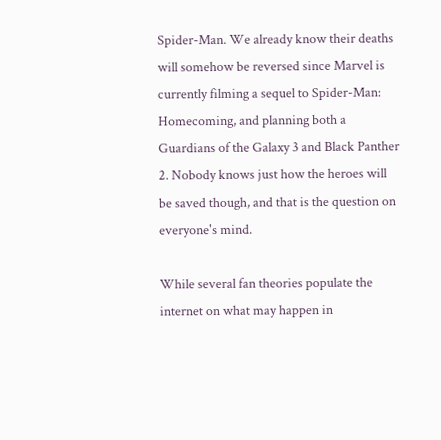Spider-Man. We already know their deaths will somehow be reversed since Marvel is currently filming a sequel to Spider-Man: Homecoming, and planning both a Guardians of the Galaxy 3 and Black Panther 2. Nobody knows just how the heroes will be saved though, and that is the question on everyone's mind.

While several fan theories populate the internet on what may happen in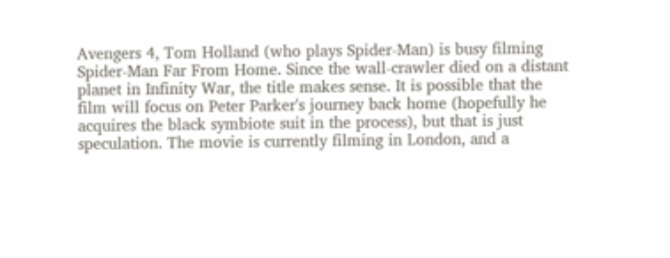Avengers 4, Tom Holland (who plays Spider-Man) is busy filming Spider-Man Far From Home. Since the wall-crawler died on a distant planet in Infinity War, the title makes sense. It is possible that the film will focus on Peter Parker's journey back home (hopefully he acquires the black symbiote suit in the process), but that is just speculation. The movie is currently filming in London, and a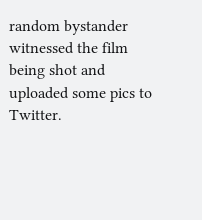random bystander witnessed the film being shot and uploaded some pics to Twitter.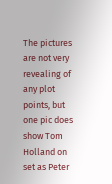The pictures are not very revealing of any plot points, but one pic does show Tom Holland on set as Peter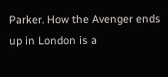Parker. How the Avenger ends up in London is a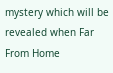mystery which will be revealed when Far From Home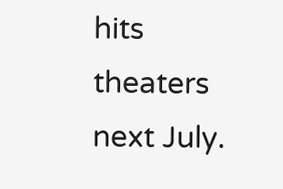hits theaters next July.